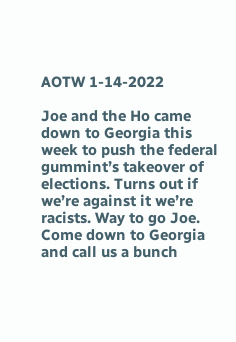AOTW 1-14-2022

Joe and the Ho came down to Georgia this week to push the federal gummint’s takeover of elections. Turns out if we’re against it we’re racists. Way to go Joe. Come down to Georgia and call us a bunch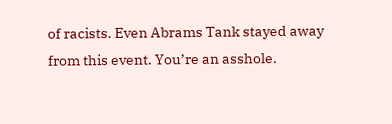of racists. Even Abrams Tank stayed away from this event. You’re an asshole.